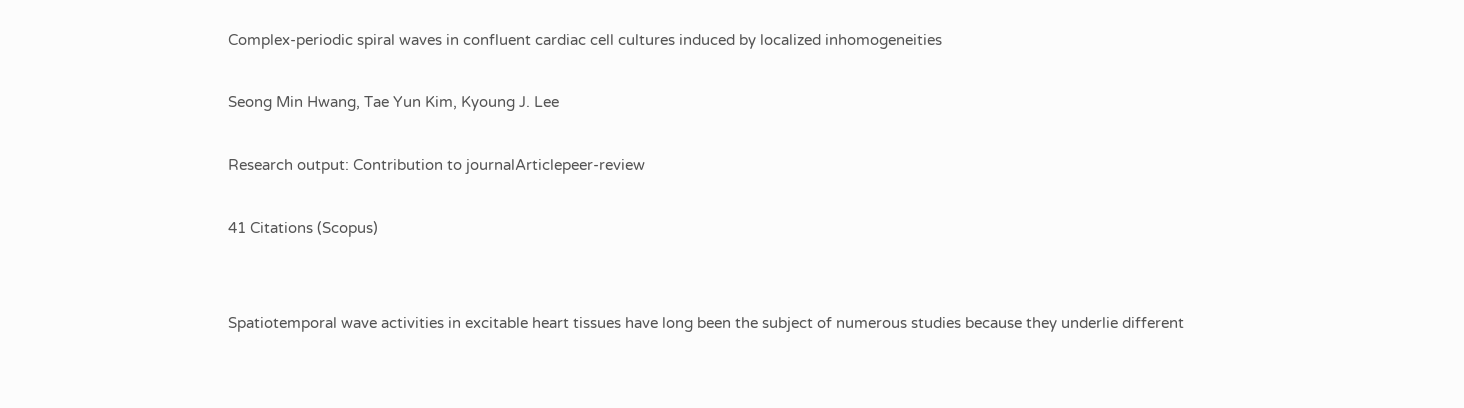Complex-periodic spiral waves in confluent cardiac cell cultures induced by localized inhomogeneities

Seong Min Hwang, Tae Yun Kim, Kyoung J. Lee

Research output: Contribution to journalArticlepeer-review

41 Citations (Scopus)


Spatiotemporal wave activities in excitable heart tissues have long been the subject of numerous studies because they underlie different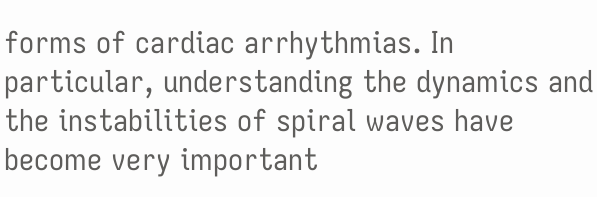forms of cardiac arrhythmias. In particular, understanding the dynamics and the instabilities of spiral waves have become very important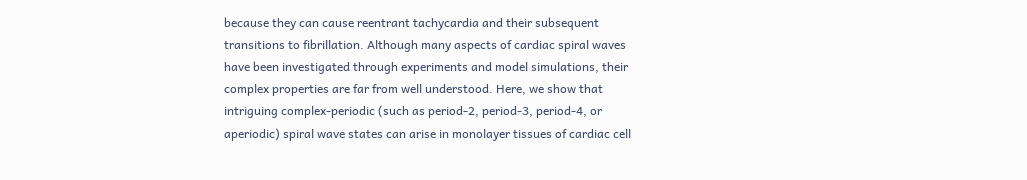because they can cause reentrant tachycardia and their subsequent transitions to fibrillation. Although many aspects of cardiac spiral waves have been investigated through experiments and model simulations, their complex properties are far from well understood. Here, we show that intriguing complex-periodic (such as period-2, period-3, period-4, or aperiodic) spiral wave states can arise in monolayer tissues of cardiac cell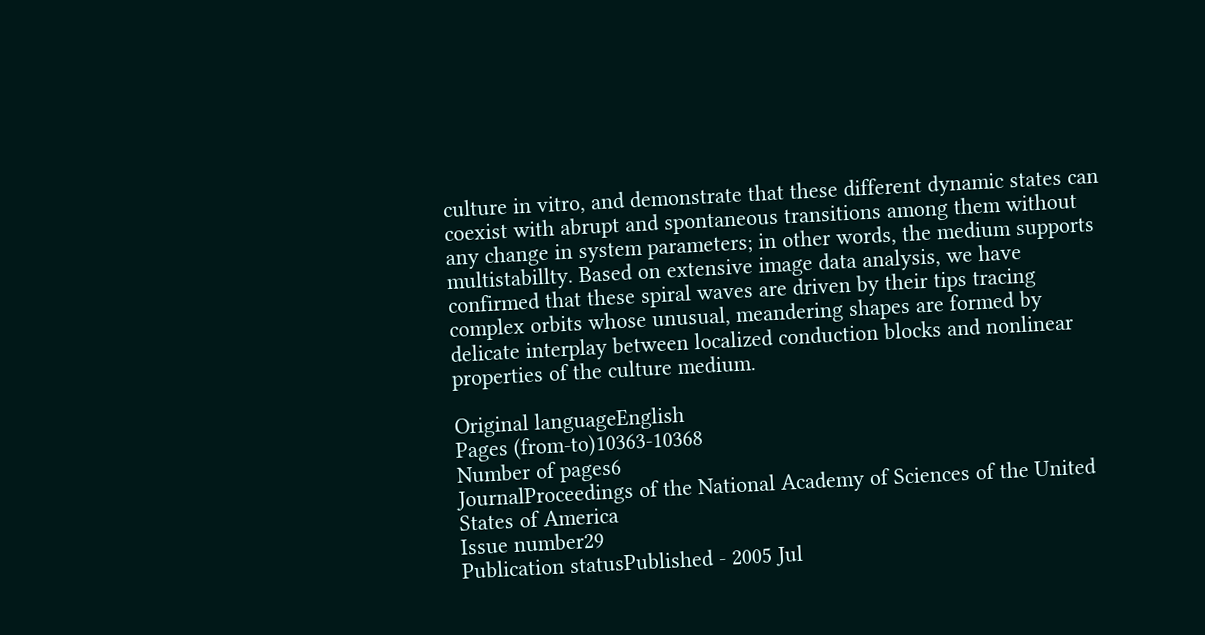culture in vitro, and demonstrate that these different dynamic states can coexist with abrupt and spontaneous transitions among them without any change in system parameters; in other words, the medium supports multistabillty. Based on extensive image data analysis, we have confirmed that these spiral waves are driven by their tips tracing complex orbits whose unusual, meandering shapes are formed by delicate interplay between localized conduction blocks and nonlinear properties of the culture medium.

Original languageEnglish
Pages (from-to)10363-10368
Number of pages6
JournalProceedings of the National Academy of Sciences of the United States of America
Issue number29
Publication statusPublished - 2005 Jul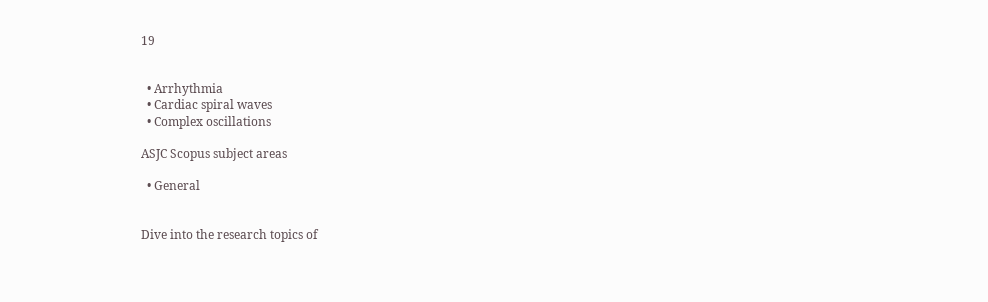19


  • Arrhythmia
  • Cardiac spiral waves
  • Complex oscillations

ASJC Scopus subject areas

  • General


Dive into the research topics of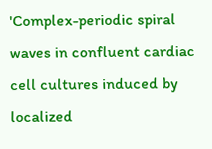'Complex-periodic spiral waves in confluent cardiac cell cultures induced by localized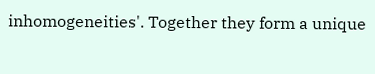inhomogeneities'. Together they form a unique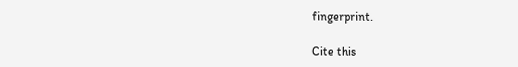fingerprint.

Cite this